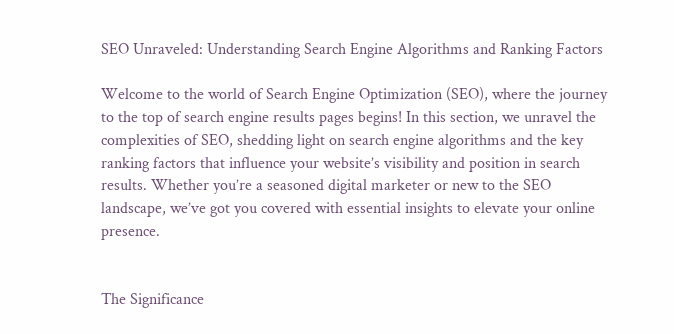SEO Unraveled: Understanding Search Engine Algorithms and Ranking Factors

Welcome to the world of Search Engine Optimization (SEO), where the journey to the top of search engine results pages begins! In this section, we unravel the complexities of SEO, shedding light on search engine algorithms and the key ranking factors that influence your website’s visibility and position in search results. Whether you’re a seasoned digital marketer or new to the SEO landscape, we’ve got you covered with essential insights to elevate your online presence.


The Significance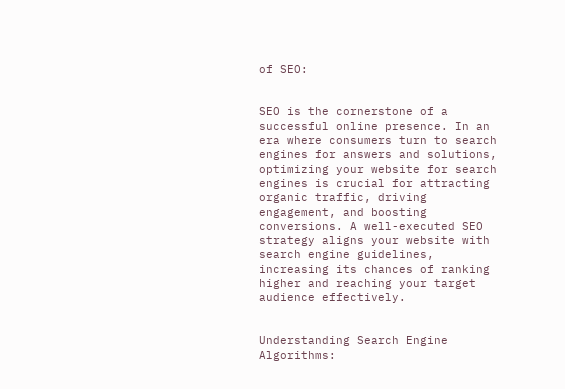of SEO:


SEO is the cornerstone of a successful online presence. In an era where consumers turn to search engines for answers and solutions, optimizing your website for search engines is crucial for attracting organic traffic, driving engagement, and boosting conversions. A well-executed SEO strategy aligns your website with search engine guidelines, increasing its chances of ranking higher and reaching your target audience effectively.


Understanding Search Engine Algorithms: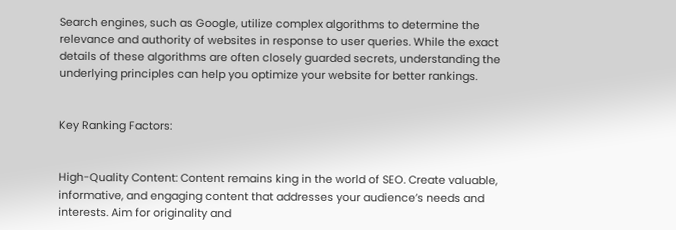Search engines, such as Google, utilize complex algorithms to determine the relevance and authority of websites in response to user queries. While the exact details of these algorithms are often closely guarded secrets, understanding the underlying principles can help you optimize your website for better rankings.


Key Ranking Factors:


High-Quality Content: Content remains king in the world of SEO. Create valuable, informative, and engaging content that addresses your audience’s needs and interests. Aim for originality and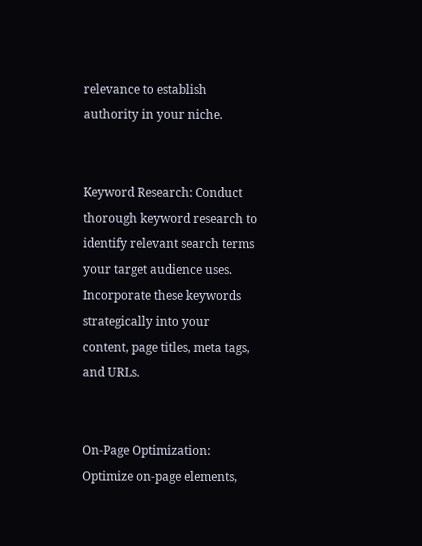relevance to establish authority in your niche.


Keyword Research: Conduct thorough keyword research to identify relevant search terms your target audience uses. Incorporate these keywords strategically into your content, page titles, meta tags, and URLs.


On-Page Optimization: Optimize on-page elements,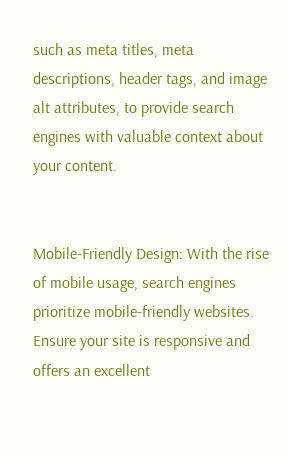such as meta titles, meta descriptions, header tags, and image alt attributes, to provide search engines with valuable context about your content.


Mobile-Friendly Design: With the rise of mobile usage, search engines prioritize mobile-friendly websites. Ensure your site is responsive and offers an excellent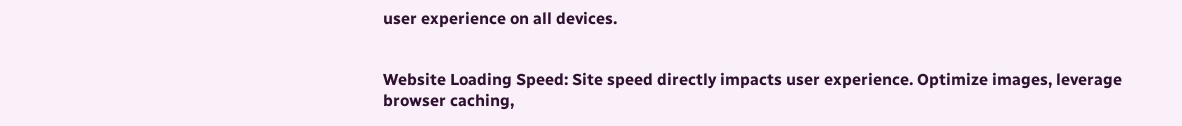user experience on all devices.


Website Loading Speed: Site speed directly impacts user experience. Optimize images, leverage browser caching,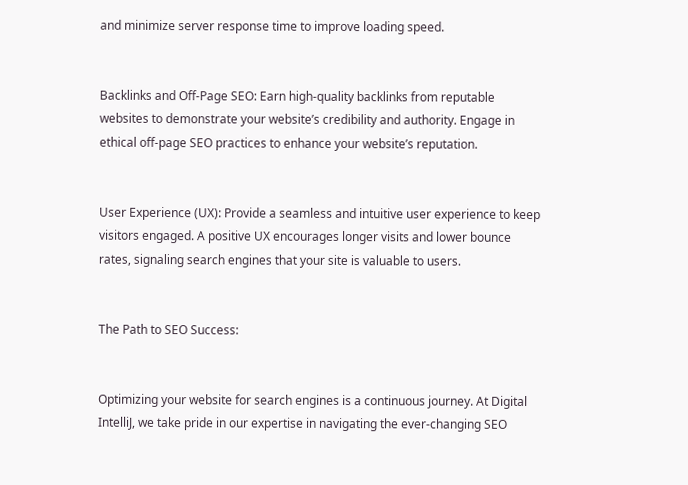and minimize server response time to improve loading speed.


Backlinks and Off-Page SEO: Earn high-quality backlinks from reputable websites to demonstrate your website’s credibility and authority. Engage in ethical off-page SEO practices to enhance your website’s reputation.


User Experience (UX): Provide a seamless and intuitive user experience to keep visitors engaged. A positive UX encourages longer visits and lower bounce rates, signaling search engines that your site is valuable to users.


The Path to SEO Success:


Optimizing your website for search engines is a continuous journey. At Digital IntelliJ, we take pride in our expertise in navigating the ever-changing SEO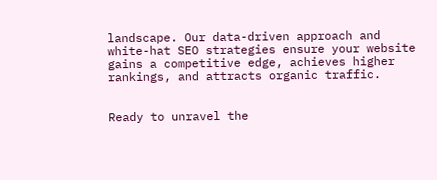landscape. Our data-driven approach and white-hat SEO strategies ensure your website gains a competitive edge, achieves higher rankings, and attracts organic traffic.


Ready to unravel the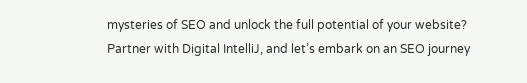mysteries of SEO and unlock the full potential of your website? Partner with Digital IntelliJ, and let’s embark on an SEO journey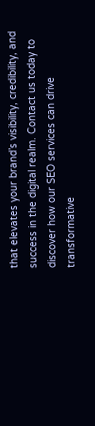that elevates your brand’s visibility, credibility, and success in the digital realm. Contact us today to discover how our SEO services can drive transformative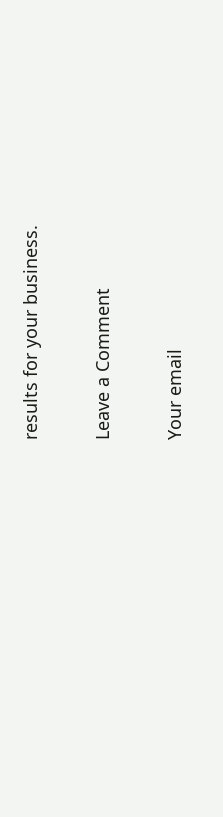results for your business.

Leave a Comment

Your email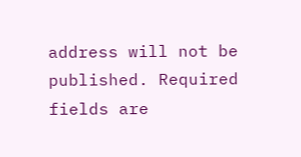address will not be published. Required fields are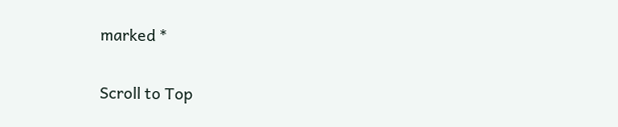marked *

Scroll to Top